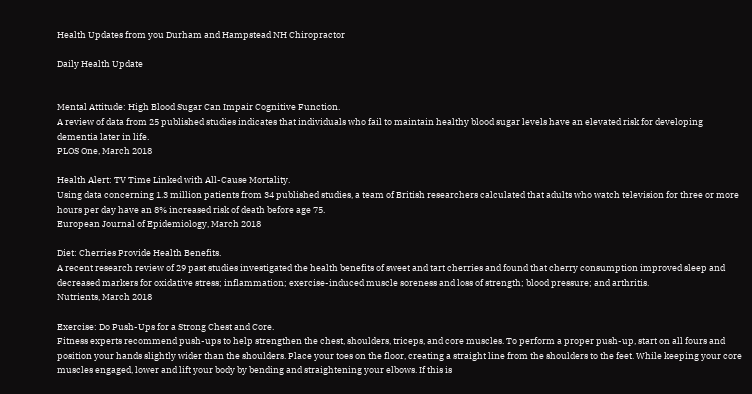Health Updates from you Durham and Hampstead NH Chiropractor

Daily Health Update


Mental Attitude: High Blood Sugar Can Impair Cognitive Function.
A review of data from 25 published studies indicates that individuals who fail to maintain healthy blood sugar levels have an elevated risk for developing dementia later in life.
PLOS One, March 2018

Health Alert: TV Time Linked with All-Cause Mortality.
Using data concerning 1.3 million patients from 34 published studies, a team of British researchers calculated that adults who watch television for three or more hours per day have an 8% increased risk of death before age 75.
European Journal of Epidemiology, March 2018

Diet: Cherries Provide Health Benefits.
A recent research review of 29 past studies investigated the health benefits of sweet and tart cherries and found that cherry consumption improved sleep and decreased markers for oxidative stress; inflammation; exercise-induced muscle soreness and loss of strength; blood pressure; and arthritis.
Nutrients, March 2018

Exercise: Do Push-Ups for a Strong Chest and Core.
Fitness experts recommend push-ups to help strengthen the chest, shoulders, triceps, and core muscles. To perform a proper push-up, start on all fours and position your hands slightly wider than the shoulders. Place your toes on the floor, creating a straight line from the shoulders to the feet. While keeping your core muscles engaged, lower and lift your body by bending and straightening your elbows. If this is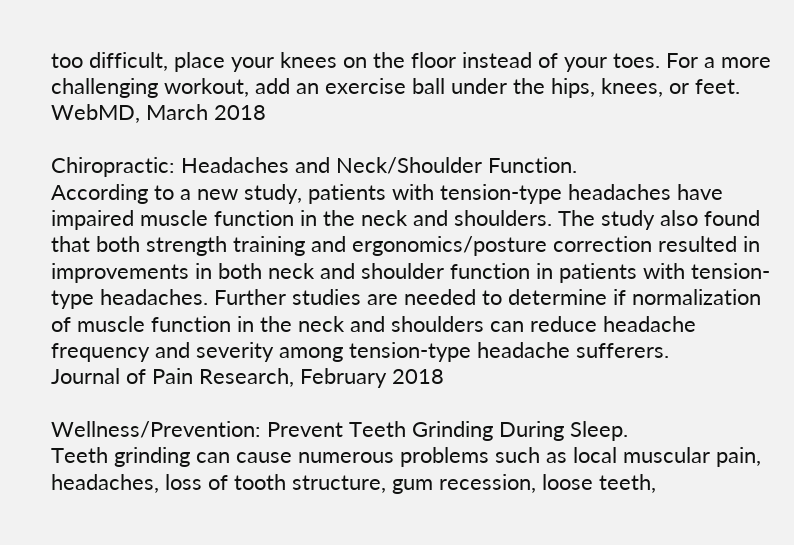too difficult, place your knees on the floor instead of your toes. For a more challenging workout, add an exercise ball under the hips, knees, or feet.
WebMD, March 2018

Chiropractic: Headaches and Neck/Shoulder Function.
According to a new study, patients with tension-type headaches have impaired muscle function in the neck and shoulders. The study also found that both strength training and ergonomics/posture correction resulted in improvements in both neck and shoulder function in patients with tension-type headaches. Further studies are needed to determine if normalization of muscle function in the neck and shoulders can reduce headache frequency and severity among tension-type headache sufferers.
Journal of Pain Research, February 2018

Wellness/Prevention: Prevent Teeth Grinding During Sleep.
Teeth grinding can cause numerous problems such as local muscular pain, headaches, loss of tooth structure, gum recession, loose teeth,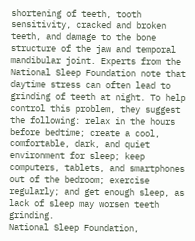shortening of teeth, tooth sensitivity, cracked and broken teeth, and damage to the bone structure of the jaw and temporal mandibular joint. Experts from the National Sleep Foundation note that daytime stress can often lead to grinding of teeth at night. To help control this problem, they suggest the following: relax in the hours before bedtime; create a cool, comfortable, dark, and quiet environment for sleep; keep computers, tablets, and smartphones out of the bedroom; exercise regularly; and get enough sleep, as lack of sleep may worsen teeth grinding.
National Sleep Foundation,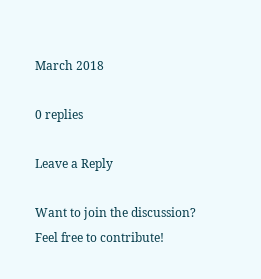March 2018

0 replies

Leave a Reply

Want to join the discussion?
Feel free to contribute!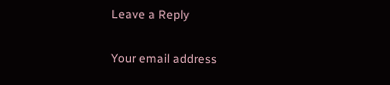Leave a Reply

Your email address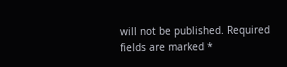will not be published. Required fields are marked *